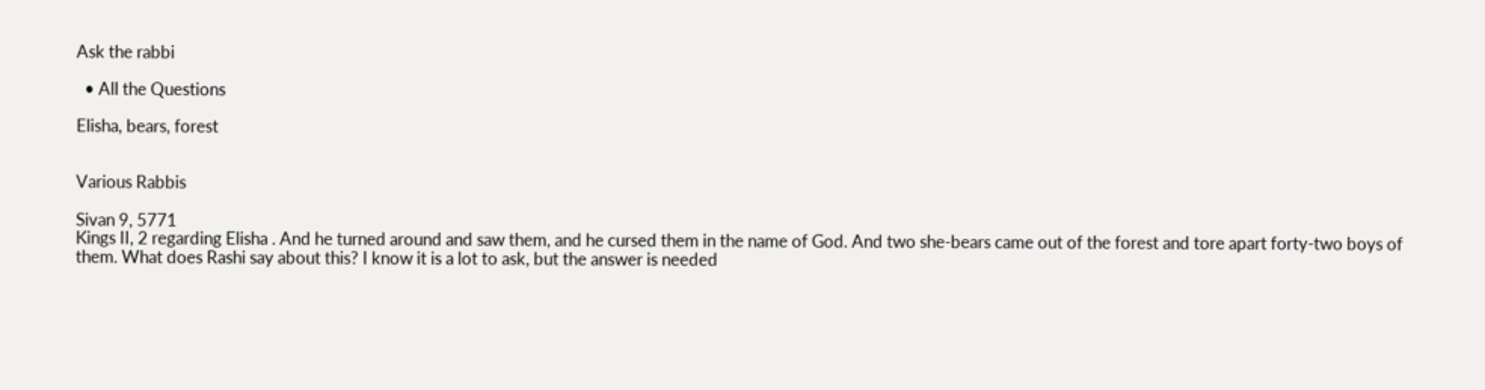Ask the rabbi

  • All the Questions

Elisha, bears, forest


Various Rabbis

Sivan 9, 5771
Kings II, 2 regarding Elisha . And he turned around and saw them, and he cursed them in the name of God. And two she-bears came out of the forest and tore apart forty-two boys of them. What does Rashi say about this? I know it is a lot to ask, but the answer is needed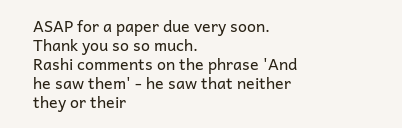ASAP for a paper due very soon. Thank you so so much.
Rashi comments on the phrase 'And he saw them' - he saw that neither they or their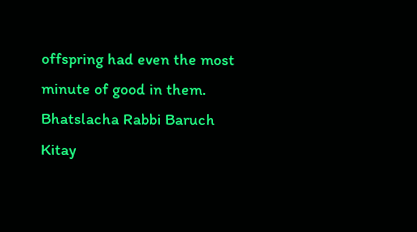offspring had even the most minute of good in them. Bhatslacha Rabbi Baruch Kitay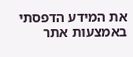את המידע הדפסתי באמצעות אתר